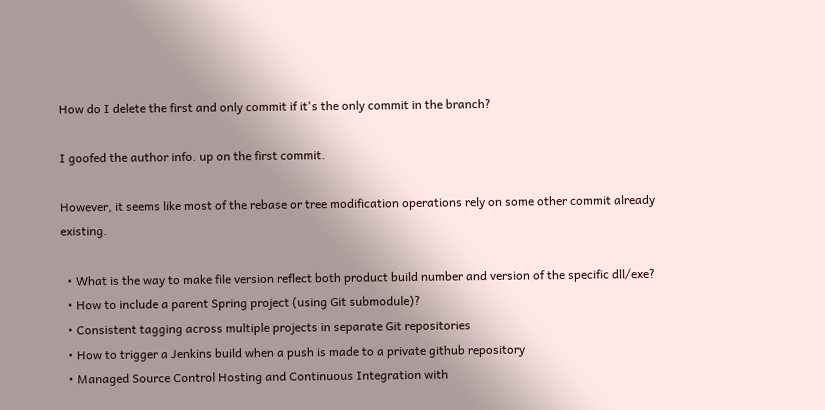How do I delete the first and only commit if it's the only commit in the branch?

I goofed the author info. up on the first commit.

However, it seems like most of the rebase or tree modification operations rely on some other commit already existing.

  • What is the way to make file version reflect both product build number and version of the specific dll/exe?
  • How to include a parent Spring project (using Git submodule)?
  • Consistent tagging across multiple projects in separate Git repositories
  • How to trigger a Jenkins build when a push is made to a private github repository
  • Managed Source Control Hosting and Continuous Integration with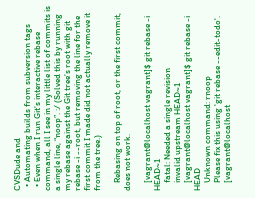CVSDude and
  • Automating builds from subversion tags
  • Even when I run Git’s interactive rebase command, all I see in my little list of commits is a single line, “noop”. :/ (Solved this by running my rebase against the Git tree’s root with git rebase -i --root, but removing the line for the first commit I made did not actually remove it from the tree.)

    Rebasing on top of root, or the first commit, does not work.

    [vagrant@localhost vagrant]$ git rebase -i HEAD~1
    fatal: Needed a single revision
    invalid upstream HEAD~1
    [vagrant@localhost vagrant]$ git rebase -i HEAD
    Unknown command: rnoop
    Please fix this using 'git rebase --edit-todo'.
    [vagrant@localhost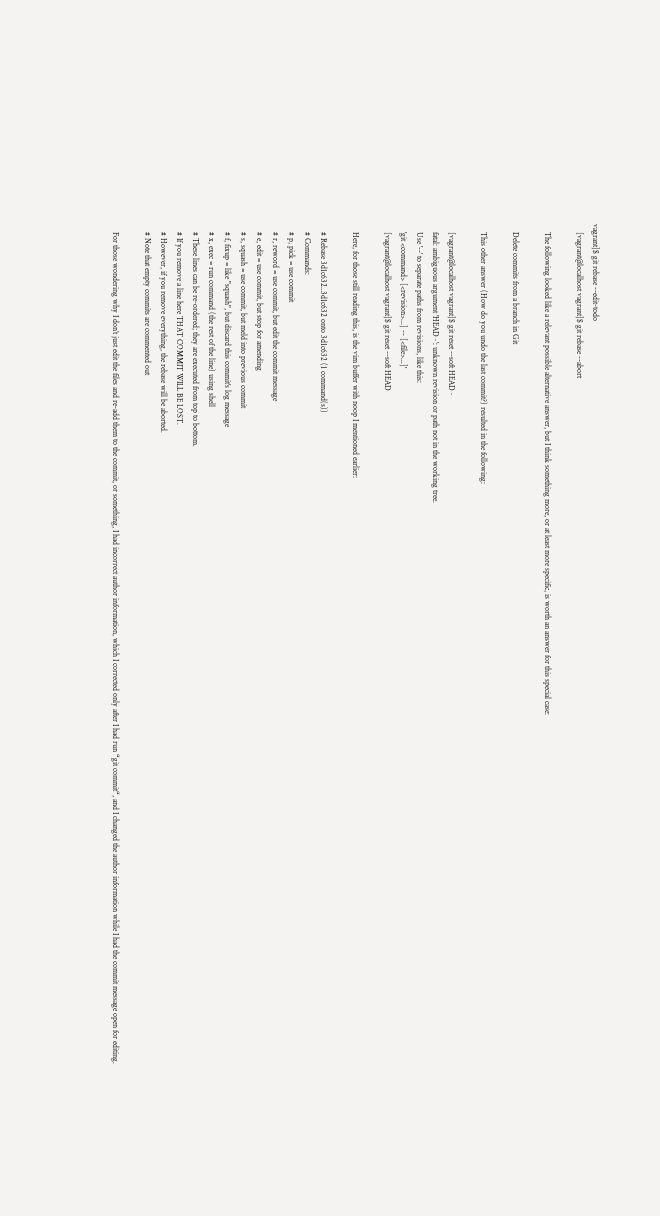vagrant]$ git rebase --edit-todo
    [vagrant@localhost vagrant]$ git rebase --abort

    The following looked like a relevant possible alternative answer, but I think something more, or at least more specific, is worth an answer for this special case:

    Delete commits from a branch in Git

    This other answer (How do you undo the last commit?) resulted in the following:

    [vagrant@localhost vagrant]$ git reset --soft HEAD~
    fatal: ambiguous argument 'HEAD~': unknown revision or path not in the working tree.
    Use '--' to separate paths from revisions, like this:
    'git <command> [<revision>...] -- [<file>...]'
    [vagrant@localhost vagrant]$ git reset --soft HEAD

    Here, for those still reading this, is the vim buffer with noop I mentioned earlier:

    # Rebase 3d1c632..3d1c632 onto 3d1c632 (1 command(s))
    # Commands:
    # p, pick = use commit
    # r, reword = use commit, but edit the commit message
    # e, edit = use commit, but stop for amending
    # s, squash = use commit, but meld into previous commit
    # f, fixup = like "squash", but discard this commit's log message
    # x, exec = run command (the rest of the line) using shell
    # These lines can be re-ordered; they are executed from top to bottom.
    # If you remove a line here THAT COMMIT WILL BE LOST.
    # However, if you remove everything, the rebase will be aborted.
    # Note that empty commits are commented out

    For those wondering why I don’t just edit the files and re-add them to the commit, or something, I had incorrect author information, which I corrected only after I had run “git commit“, and I changed the author information while I had the commit message open for editing.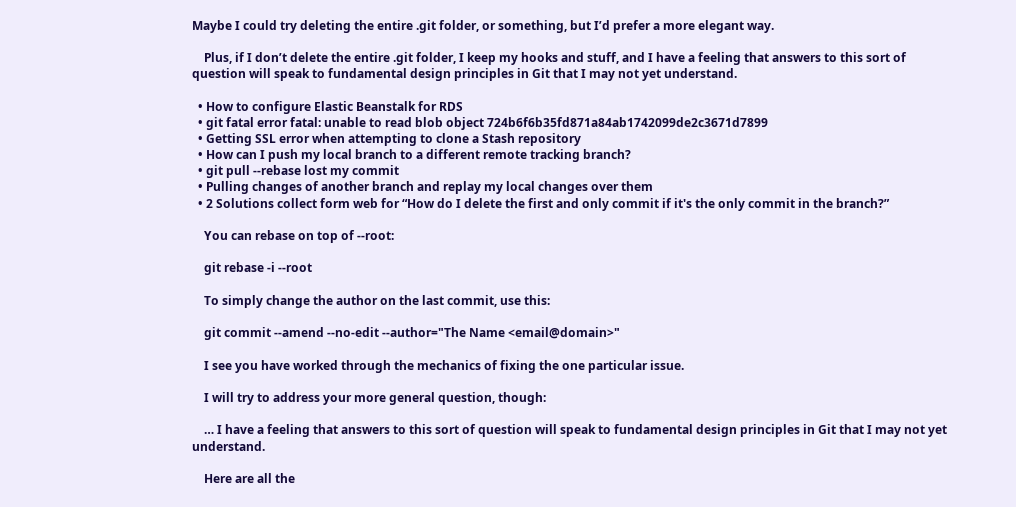Maybe I could try deleting the entire .git folder, or something, but I’d prefer a more elegant way.

    Plus, if I don’t delete the entire .git folder, I keep my hooks and stuff, and I have a feeling that answers to this sort of question will speak to fundamental design principles in Git that I may not yet understand.

  • How to configure Elastic Beanstalk for RDS
  • git fatal error fatal: unable to read blob object 724b6f6b35fd871a84ab1742099de2c3671d7899
  • Getting SSL error when attempting to clone a Stash repository
  • How can I push my local branch to a different remote tracking branch?
  • git pull --rebase lost my commit
  • Pulling changes of another branch and replay my local changes over them
  • 2 Solutions collect form web for “How do I delete the first and only commit if it's the only commit in the branch?”

    You can rebase on top of --root:

    git rebase -i --root

    To simply change the author on the last commit, use this:

    git commit --amend --no-edit --author="The Name <email@domain>"

    I see you have worked through the mechanics of fixing the one particular issue.

    I will try to address your more general question, though:

    … I have a feeling that answers to this sort of question will speak to fundamental design principles in Git that I may not yet understand.

    Here are all the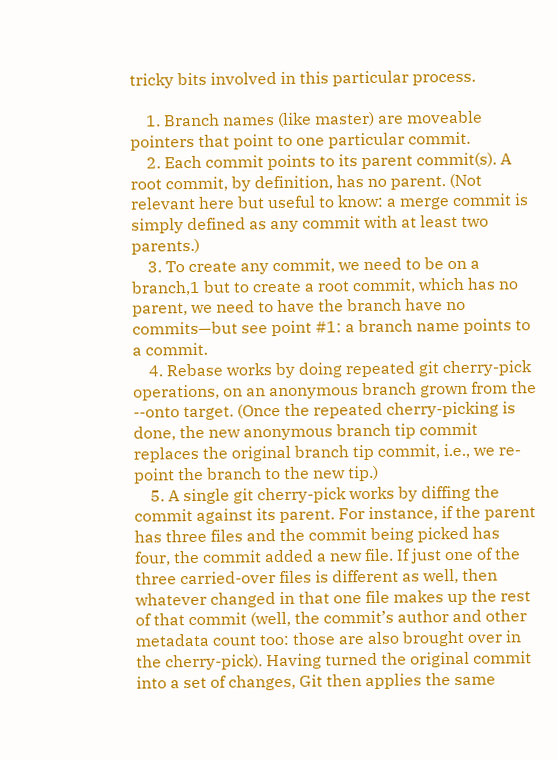tricky bits involved in this particular process.

    1. Branch names (like master) are moveable pointers that point to one particular commit.
    2. Each commit points to its parent commit(s). A root commit, by definition, has no parent. (Not relevant here but useful to know: a merge commit is simply defined as any commit with at least two parents.)
    3. To create any commit, we need to be on a branch,1 but to create a root commit, which has no parent, we need to have the branch have no commits—but see point #1: a branch name points to a commit.
    4. Rebase works by doing repeated git cherry-pick operations, on an anonymous branch grown from the --onto target. (Once the repeated cherry-picking is done, the new anonymous branch tip commit replaces the original branch tip commit, i.e., we re-point the branch to the new tip.)
    5. A single git cherry-pick works by diffing the commit against its parent. For instance, if the parent has three files and the commit being picked has four, the commit added a new file. If just one of the three carried-over files is different as well, then whatever changed in that one file makes up the rest of that commit (well, the commit’s author and other metadata count too: those are also brought over in the cherry-pick). Having turned the original commit into a set of changes, Git then applies the same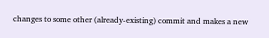changes to some other (already-existing) commit and makes a new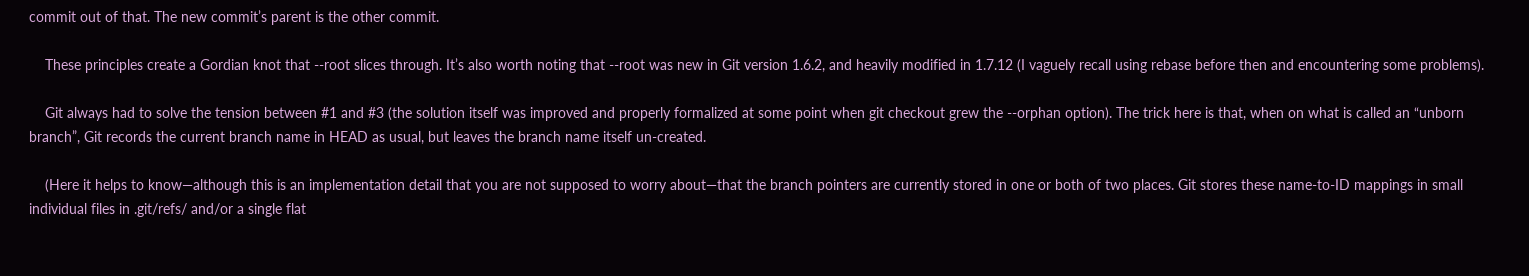commit out of that. The new commit’s parent is the other commit.

    These principles create a Gordian knot that --root slices through. It’s also worth noting that --root was new in Git version 1.6.2, and heavily modified in 1.7.12 (I vaguely recall using rebase before then and encountering some problems).

    Git always had to solve the tension between #1 and #3 (the solution itself was improved and properly formalized at some point when git checkout grew the --orphan option). The trick here is that, when on what is called an “unborn branch”, Git records the current branch name in HEAD as usual, but leaves the branch name itself un-created.

    (Here it helps to know—although this is an implementation detail that you are not supposed to worry about—that the branch pointers are currently stored in one or both of two places. Git stores these name-to-ID mappings in small individual files in .git/refs/ and/or a single flat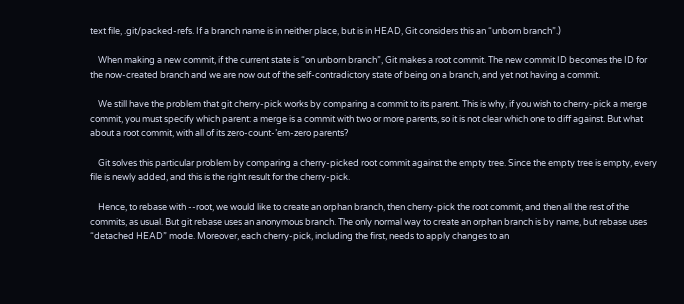text file, .git/packed-refs. If a branch name is in neither place, but is in HEAD, Git considers this an “unborn branch”.)

    When making a new commit, if the current state is “on unborn branch”, Git makes a root commit. The new commit ID becomes the ID for the now-created branch and we are now out of the self-contradictory state of being on a branch, and yet not having a commit.

    We still have the problem that git cherry-pick works by comparing a commit to its parent. This is why, if you wish to cherry-pick a merge commit, you must specify which parent: a merge is a commit with two or more parents, so it is not clear which one to diff against. But what about a root commit, with all of its zero-count-’em-zero parents?

    Git solves this particular problem by comparing a cherry-picked root commit against the empty tree. Since the empty tree is empty, every file is newly added, and this is the right result for the cherry-pick.

    Hence, to rebase with --root, we would like to create an orphan branch, then cherry-pick the root commit, and then all the rest of the commits, as usual. But git rebase uses an anonymous branch. The only normal way to create an orphan branch is by name, but rebase uses “detached HEAD” mode. Moreover, each cherry-pick, including the first, needs to apply changes to an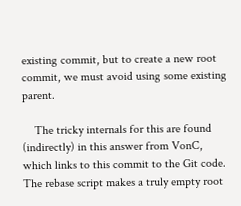existing commit, but to create a new root commit, we must avoid using some existing parent.

    The tricky internals for this are found (indirectly) in this answer from VonC, which links to this commit to the Git code. The rebase script makes a truly empty root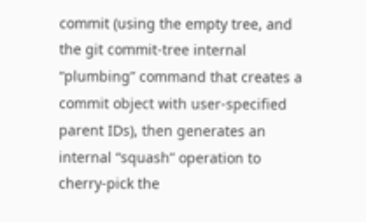commit (using the empty tree, and the git commit-tree internal “plumbing” command that creates a commit object with user-specified parent IDs), then generates an internal “squash” operation to cherry-pick the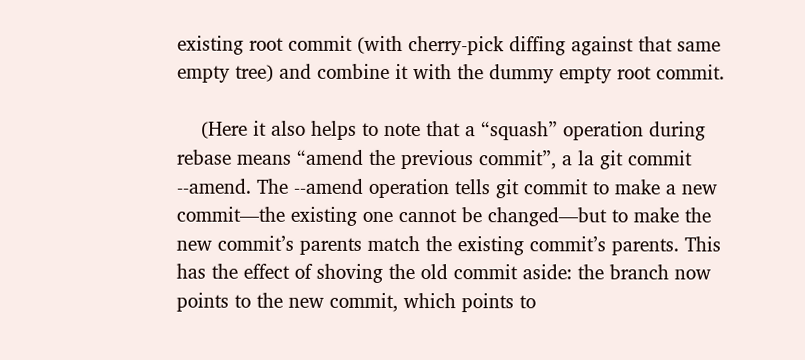existing root commit (with cherry-pick diffing against that same empty tree) and combine it with the dummy empty root commit.

    (Here it also helps to note that a “squash” operation during rebase means “amend the previous commit”, a la git commit --amend. The --amend operation tells git commit to make a new commit—the existing one cannot be changed—but to make the new commit’s parents match the existing commit’s parents. This has the effect of shoving the old commit aside: the branch now points to the new commit, which points to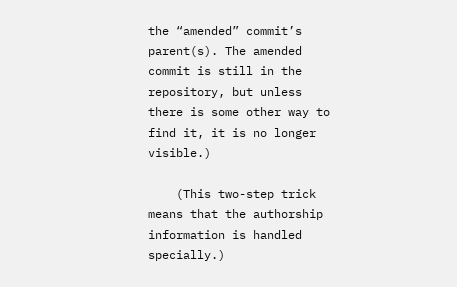the “amended” commit’s parent(s). The amended commit is still in the repository, but unless there is some other way to find it, it is no longer visible.)

    (This two-step trick means that the authorship information is handled specially.)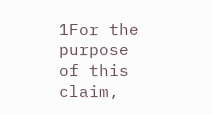1For the purpose of this claim,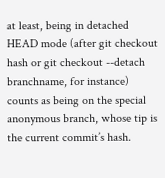at least, being in detached HEAD mode (after git checkout hash or git checkout --detach branchname, for instance) counts as being on the special anonymous branch, whose tip is the current commit’s hash.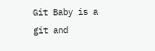Git Baby is a git and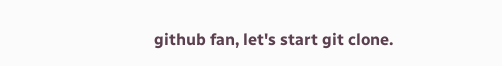github fan, let's start git clone.